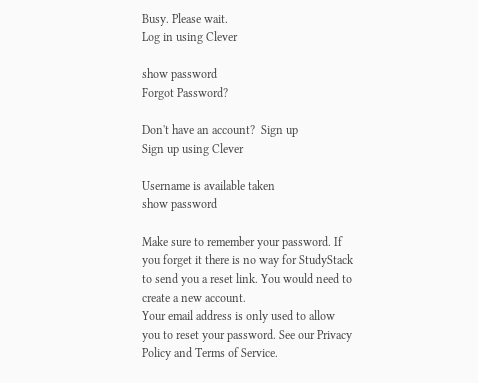Busy. Please wait.
Log in using Clever

show password
Forgot Password?

Don't have an account?  Sign up
Sign up using Clever

Username is available taken
show password

Make sure to remember your password. If you forget it there is no way for StudyStack to send you a reset link. You would need to create a new account.
Your email address is only used to allow you to reset your password. See our Privacy Policy and Terms of Service.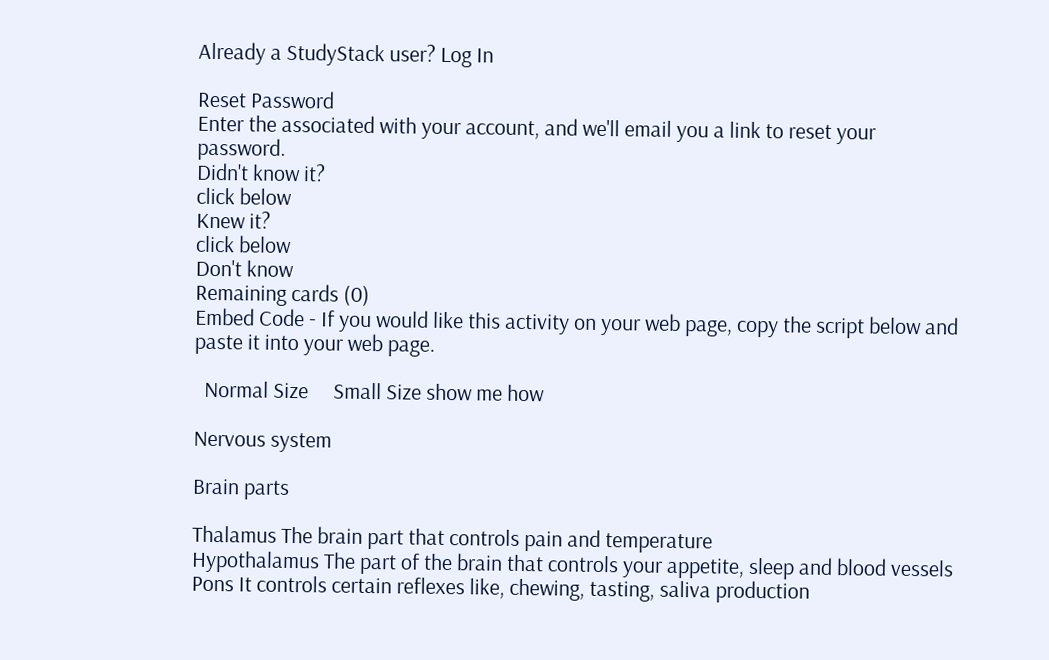Already a StudyStack user? Log In

Reset Password
Enter the associated with your account, and we'll email you a link to reset your password.
Didn't know it?
click below
Knew it?
click below
Don't know
Remaining cards (0)
Embed Code - If you would like this activity on your web page, copy the script below and paste it into your web page.

  Normal Size     Small Size show me how

Nervous system

Brain parts

Thalamus The brain part that controls pain and temperature
Hypothalamus The part of the brain that controls your appetite, sleep and blood vessels
Pons It controls certain reflexes like, chewing, tasting, saliva production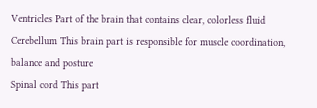Ventricles Part of the brain that contains clear, colorless fluid
Cerebellum This brain part is responsible for muscle coordination, balance and posture
Spinal cord This part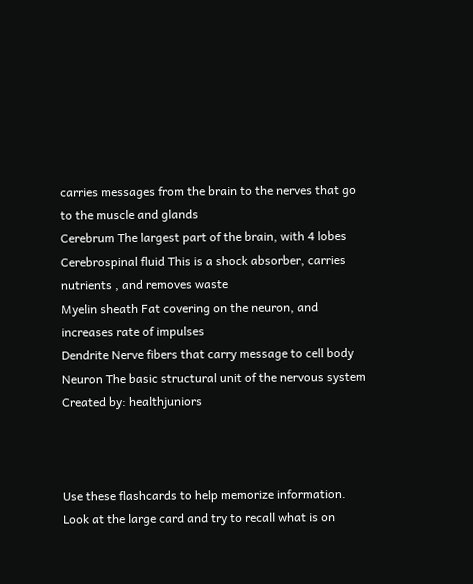carries messages from the brain to the nerves that go to the muscle and glands
Cerebrum The largest part of the brain, with 4 lobes
Cerebrospinal fluid This is a shock absorber, carries nutrients , and removes waste
Myelin sheath Fat covering on the neuron, and increases rate of impulses
Dendrite Nerve fibers that carry message to cell body
Neuron The basic structural unit of the nervous system
Created by: healthjuniors



Use these flashcards to help memorize information. Look at the large card and try to recall what is on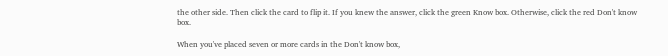the other side. Then click the card to flip it. If you knew the answer, click the green Know box. Otherwise, click the red Don't know box.

When you've placed seven or more cards in the Don't know box,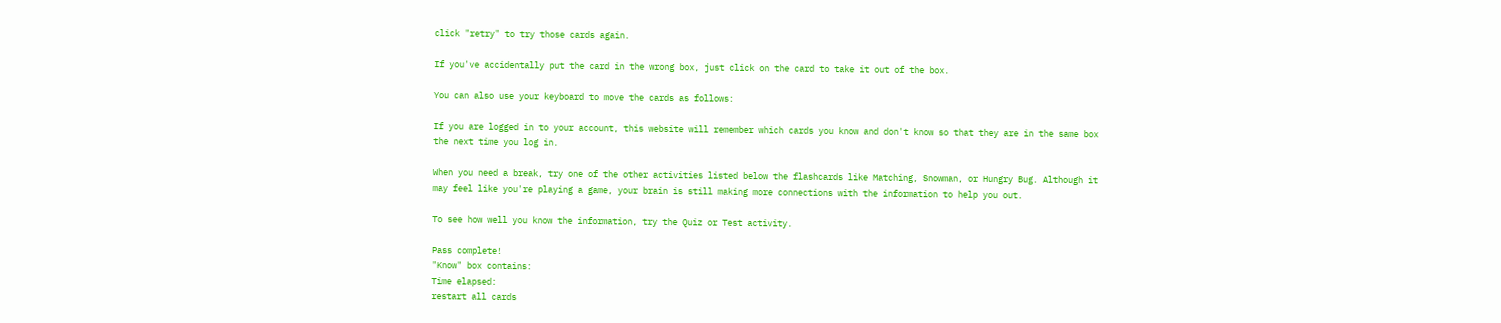click "retry" to try those cards again.

If you've accidentally put the card in the wrong box, just click on the card to take it out of the box.

You can also use your keyboard to move the cards as follows:

If you are logged in to your account, this website will remember which cards you know and don't know so that they are in the same box the next time you log in.

When you need a break, try one of the other activities listed below the flashcards like Matching, Snowman, or Hungry Bug. Although it may feel like you're playing a game, your brain is still making more connections with the information to help you out.

To see how well you know the information, try the Quiz or Test activity.

Pass complete!
"Know" box contains:
Time elapsed:
restart all cards